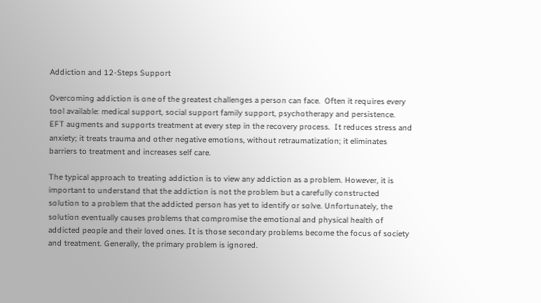Addiction and 12-Steps Support

Overcoming addiction is one of the greatest challenges a person can face.  Often it requires every tool available: medical support, social support family support, psychotherapy and persistence.  EFT augments and supports treatment at every step in the recovery process.  It reduces stress and anxiety; it treats trauma and other negative emotions, without retraumatization; it eliminates barriers to treatment and increases self care.

The typical approach to treating addiction is to view any addiction as a problem. However, it is important to understand that the addiction is not the problem but a carefully constructed solution to a problem that the addicted person has yet to identify or solve. Unfortunately, the solution eventually causes problems that compromise the emotional and physical health of addicted people and their loved ones. It is those secondary problems become the focus of society and treatment. Generally, the primary problem is ignored.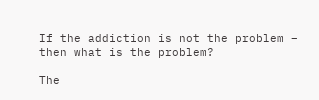If the addiction is not the problem – then what is the problem?

The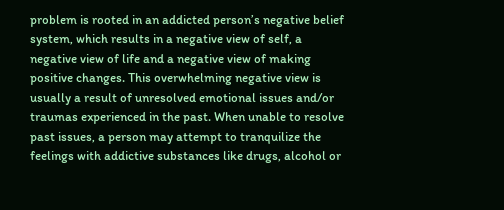problem is rooted in an addicted person’s negative belief system, which results in a negative view of self, a negative view of life and a negative view of making positive changes. This overwhelming negative view is usually a result of unresolved emotional issues and/or traumas experienced in the past. When unable to resolve past issues, a person may attempt to tranquilize the feelings with addictive substances like drugs, alcohol or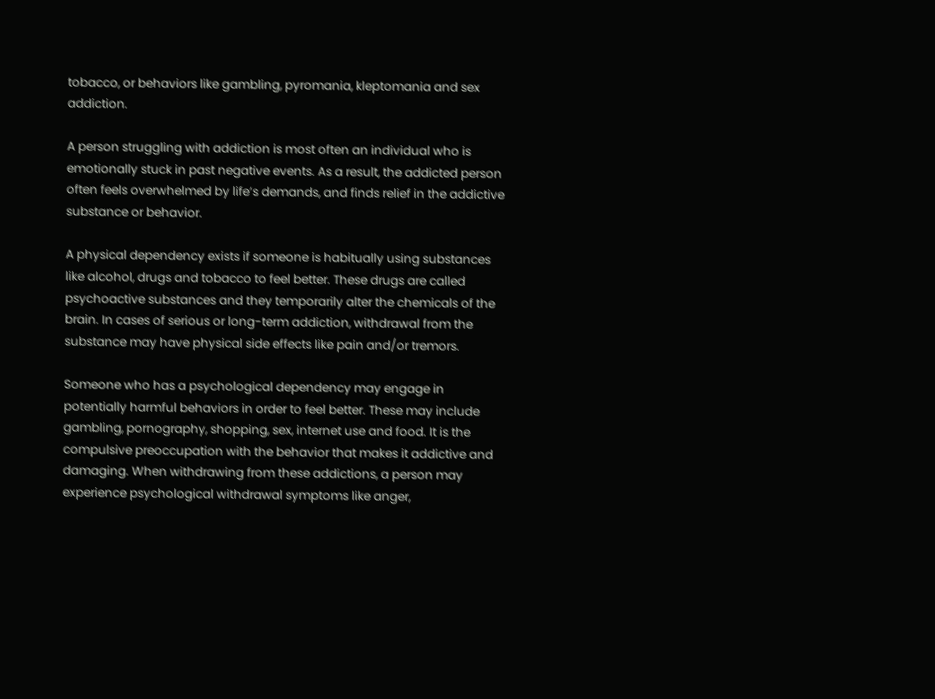tobacco, or behaviors like gambling, pyromania, kleptomania and sex addiction.

A person struggling with addiction is most often an individual who is emotionally stuck in past negative events. As a result, the addicted person often feels overwhelmed by life’s demands, and finds relief in the addictive substance or behavior.

A physical dependency exists if someone is habitually using substances like alcohol, drugs and tobacco to feel better. These drugs are called psychoactive substances and they temporarily alter the chemicals of the brain. In cases of serious or long-term addiction, withdrawal from the substance may have physical side effects like pain and/or tremors.

Someone who has a psychological dependency may engage in potentially harmful behaviors in order to feel better. These may include gambling, pornography, shopping, sex, internet use and food. It is the compulsive preoccupation with the behavior that makes it addictive and damaging. When withdrawing from these addictions, a person may experience psychological withdrawal symptoms like anger,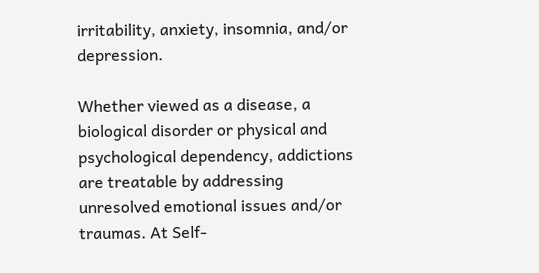irritability, anxiety, insomnia, and/or depression.

Whether viewed as a disease, a biological disorder or physical and psychological dependency, addictions are treatable by addressing unresolved emotional issues and/or traumas. At Self-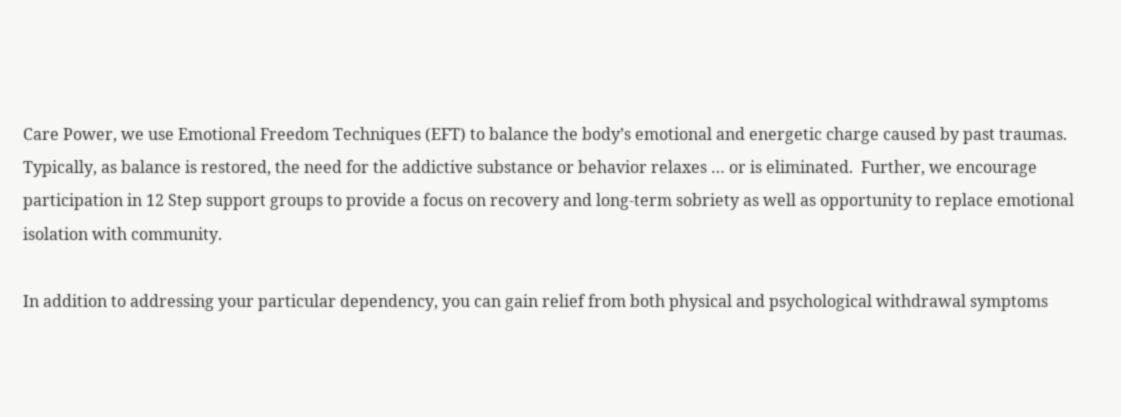Care Power, we use Emotional Freedom Techniques (EFT) to balance the body’s emotional and energetic charge caused by past traumas. Typically, as balance is restored, the need for the addictive substance or behavior relaxes … or is eliminated.  Further, we encourage participation in 12 Step support groups to provide a focus on recovery and long-term sobriety as well as opportunity to replace emotional isolation with community.

In addition to addressing your particular dependency, you can gain relief from both physical and psychological withdrawal symptoms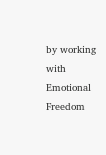by working with Emotional Freedom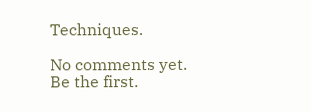Techniques.

No comments yet. Be the first.